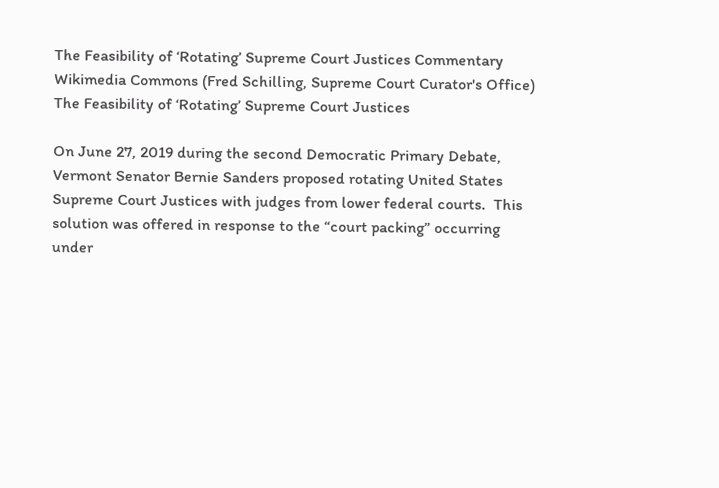The Feasibility of ‘Rotating’ Supreme Court Justices Commentary
Wikimedia Commons (Fred Schilling, Supreme Court Curator's Office)
The Feasibility of ‘Rotating’ Supreme Court Justices

On June 27, 2019 during the second Democratic Primary Debate, Vermont Senator Bernie Sanders proposed rotating United States Supreme Court Justices with judges from lower federal courts.  This solution was offered in response to the “court packing” occurring under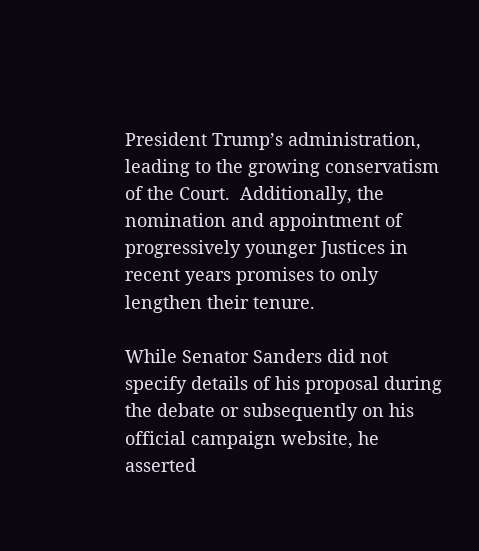President Trump’s administration, leading to the growing conservatism of the Court.  Additionally, the nomination and appointment of progressively younger Justices in recent years promises to only lengthen their tenure.

While Senator Sanders did not specify details of his proposal during the debate or subsequently on his official campaign website, he asserted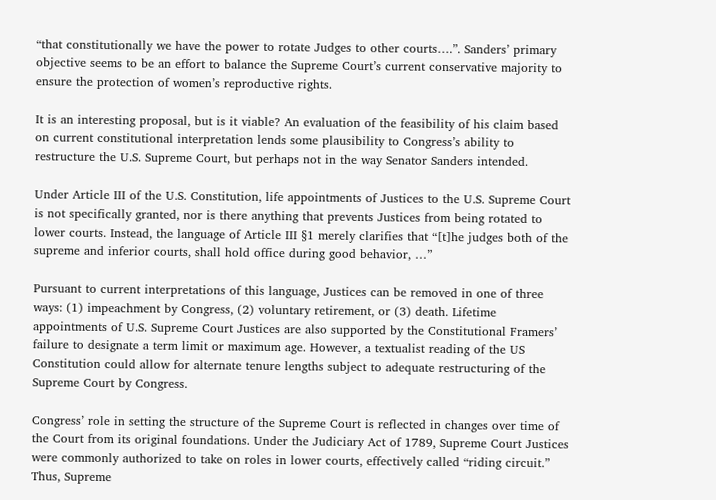“that constitutionally we have the power to rotate Judges to other courts….”. Sanders’ primary objective seems to be an effort to balance the Supreme Court’s current conservative majority to ensure the protection of women’s reproductive rights.

It is an interesting proposal, but is it viable? An evaluation of the feasibility of his claim based on current constitutional interpretation lends some plausibility to Congress’s ability to restructure the U.S. Supreme Court, but perhaps not in the way Senator Sanders intended.

Under Article III of the U.S. Constitution, life appointments of Justices to the U.S. Supreme Court is not specifically granted, nor is there anything that prevents Justices from being rotated to lower courts. Instead, the language of Article III §1 merely clarifies that “[t]he judges both of the supreme and inferior courts, shall hold office during good behavior, …”

Pursuant to current interpretations of this language, Justices can be removed in one of three ways: (1) impeachment by Congress, (2) voluntary retirement, or (3) death. Lifetime appointments of U.S. Supreme Court Justices are also supported by the Constitutional Framers’ failure to designate a term limit or maximum age. However, a textualist reading of the US Constitution could allow for alternate tenure lengths subject to adequate restructuring of the Supreme Court by Congress.

Congress’ role in setting the structure of the Supreme Court is reflected in changes over time of the Court from its original foundations. Under the Judiciary Act of 1789, Supreme Court Justices were commonly authorized to take on roles in lower courts, effectively called “riding circuit.” Thus, Supreme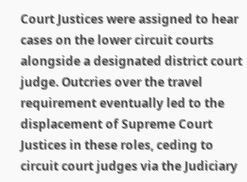Court Justices were assigned to hear cases on the lower circuit courts alongside a designated district court judge. Outcries over the travel requirement eventually led to the displacement of Supreme Court Justices in these roles, ceding to circuit court judges via the Judiciary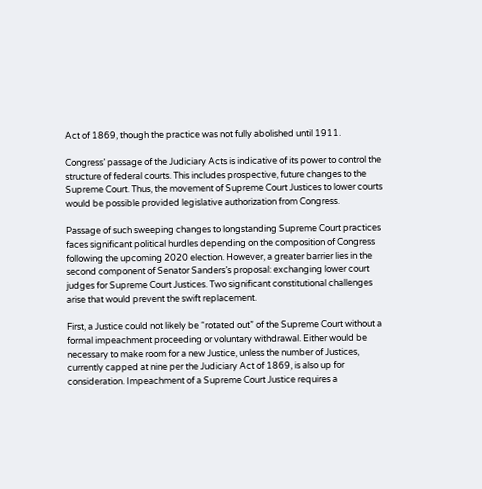Act of 1869, though the practice was not fully abolished until 1911.

Congress’ passage of the Judiciary Acts is indicative of its power to control the structure of federal courts. This includes prospective, future changes to the Supreme Court. Thus, the movement of Supreme Court Justices to lower courts would be possible provided legislative authorization from Congress.

Passage of such sweeping changes to longstanding Supreme Court practices faces significant political hurdles depending on the composition of Congress following the upcoming 2020 election. However, a greater barrier lies in the second component of Senator Sanders’s proposal: exchanging lower court judges for Supreme Court Justices. Two significant constitutional challenges arise that would prevent the swift replacement.

First, a Justice could not likely be “rotated out” of the Supreme Court without a formal impeachment proceeding or voluntary withdrawal. Either would be necessary to make room for a new Justice, unless the number of Justices, currently capped at nine per the Judiciary Act of 1869, is also up for consideration. Impeachment of a Supreme Court Justice requires a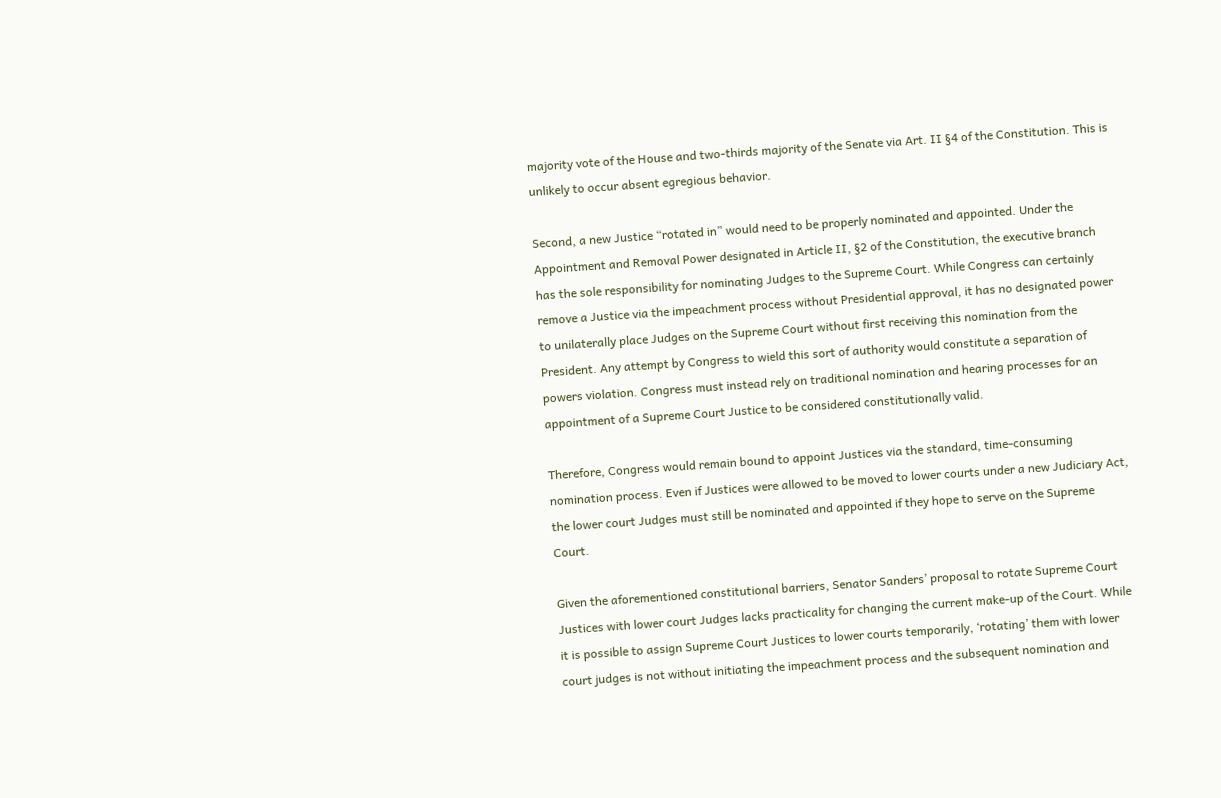majority vote of the House and two-thirds majority of the Senate via Art. II §4 of the Constitution. This is unlikely to occur absent egregious behavior.

Second, a new Justice “rotated in” would need to be properly nominated and appointed. Under the Appointment and Removal Power designated in Article II, §2 of the Constitution, the executive branch has the sole responsibility for nominating Judges to the Supreme Court. While Congress can certainly remove a Justice via the impeachment process without Presidential approval, it has no designated power to unilaterally place Judges on the Supreme Court without first receiving this nomination from the President. Any attempt by Congress to wield this sort of authority would constitute a separation of powers violation. Congress must instead rely on traditional nomination and hearing processes for an appointment of a Supreme Court Justice to be considered constitutionally valid.

Therefore, Congress would remain bound to appoint Justices via the standard, time-consuming nomination process. Even if Justices were allowed to be moved to lower courts under a new Judiciary Act, the lower court Judges must still be nominated and appointed if they hope to serve on the Supreme Court.

Given the aforementioned constitutional barriers, Senator Sanders’ proposal to rotate Supreme Court Justices with lower court Judges lacks practicality for changing the current make-up of the Court. While it is possible to assign Supreme Court Justices to lower courts temporarily, ‘rotating’ them with lower court judges is not without initiating the impeachment process and the subsequent nomination and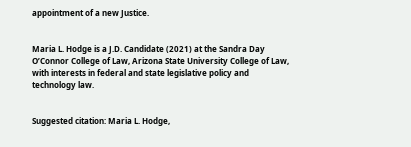appointment of a new Justice.


Maria L. Hodge is a J.D. Candidate (2021) at the Sandra Day O’Connor College of Law, Arizona State University College of Law, with interests in federal and state legislative policy and technology law.


Suggested citation: Maria L. Hodge,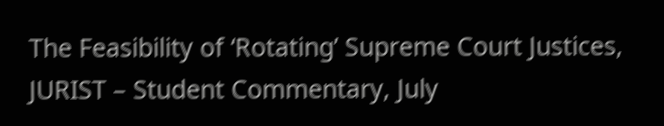The Feasibility of ‘Rotating’ Supreme Court Justices, JURIST – Student Commentary, July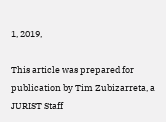1, 2019,

This article was prepared for publication by Tim Zubizarreta, a JURIST Staff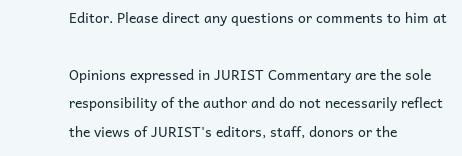Editor. Please direct any questions or comments to him at

Opinions expressed in JURIST Commentary are the sole responsibility of the author and do not necessarily reflect the views of JURIST's editors, staff, donors or the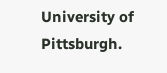University of Pittsburgh.